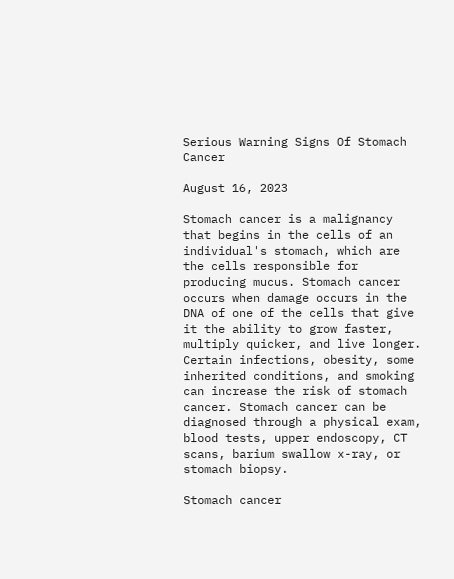Serious Warning Signs Of Stomach Cancer

August 16, 2023

Stomach cancer is a malignancy that begins in the cells of an individual's stomach, which are the cells responsible for producing mucus. Stomach cancer occurs when damage occurs in the DNA of one of the cells that give it the ability to grow faster, multiply quicker, and live longer. Certain infections, obesity, some inherited conditions, and smoking can increase the risk of stomach cancer. Stomach cancer can be diagnosed through a physical exam, blood tests, upper endoscopy, CT scans, barium swallow x-ray, or stomach biopsy.

Stomach cancer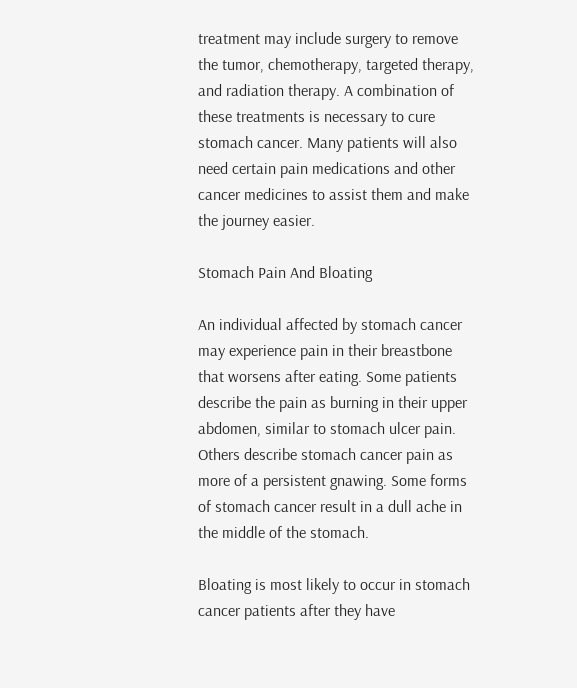treatment may include surgery to remove the tumor, chemotherapy, targeted therapy, and radiation therapy. A combination of these treatments is necessary to cure stomach cancer. Many patients will also need certain pain medications and other cancer medicines to assist them and make the journey easier.

Stomach Pain And Bloating

An individual affected by stomach cancer may experience pain in their breastbone that worsens after eating. Some patients describe the pain as burning in their upper abdomen, similar to stomach ulcer pain. Others describe stomach cancer pain as more of a persistent gnawing. Some forms of stomach cancer result in a dull ache in the middle of the stomach.

Bloating is most likely to occur in stomach cancer patients after they have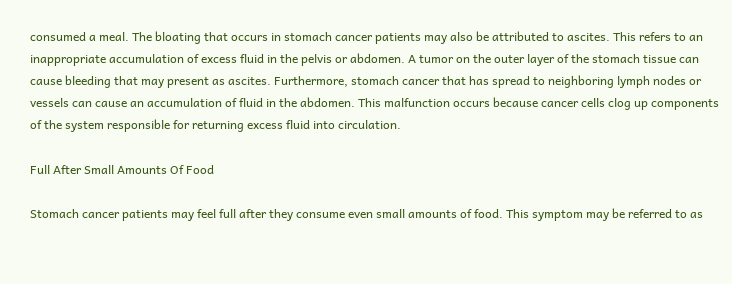consumed a meal. The bloating that occurs in stomach cancer patients may also be attributed to ascites. This refers to an inappropriate accumulation of excess fluid in the pelvis or abdomen. A tumor on the outer layer of the stomach tissue can cause bleeding that may present as ascites. Furthermore, stomach cancer that has spread to neighboring lymph nodes or vessels can cause an accumulation of fluid in the abdomen. This malfunction occurs because cancer cells clog up components of the system responsible for returning excess fluid into circulation.

Full After Small Amounts Of Food

Stomach cancer patients may feel full after they consume even small amounts of food. This symptom may be referred to as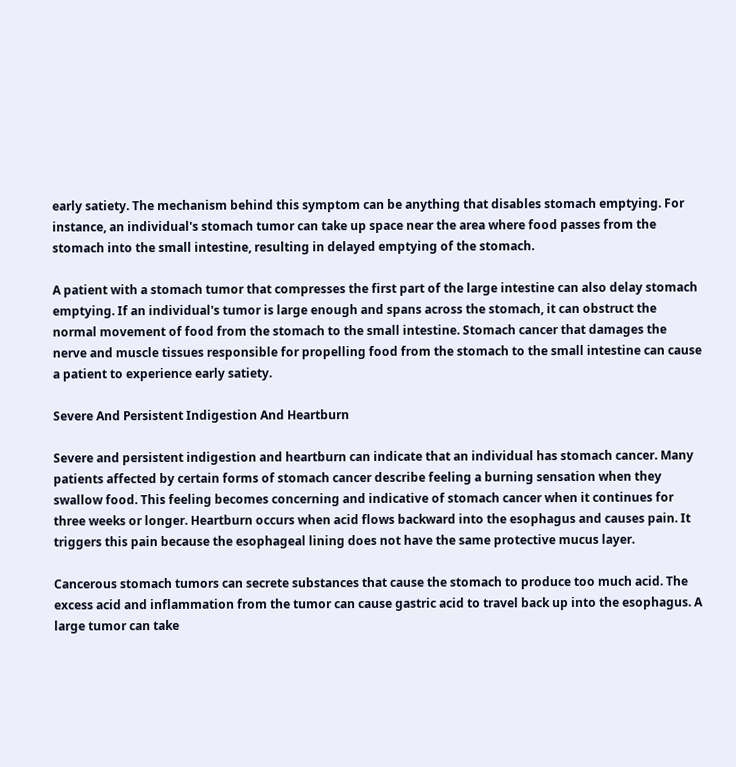early satiety. The mechanism behind this symptom can be anything that disables stomach emptying. For instance, an individual's stomach tumor can take up space near the area where food passes from the stomach into the small intestine, resulting in delayed emptying of the stomach.

A patient with a stomach tumor that compresses the first part of the large intestine can also delay stomach emptying. If an individual's tumor is large enough and spans across the stomach, it can obstruct the normal movement of food from the stomach to the small intestine. Stomach cancer that damages the nerve and muscle tissues responsible for propelling food from the stomach to the small intestine can cause a patient to experience early satiety.

Severe And Persistent Indigestion And Heartburn

Severe and persistent indigestion and heartburn can indicate that an individual has stomach cancer. Many patients affected by certain forms of stomach cancer describe feeling a burning sensation when they swallow food. This feeling becomes concerning and indicative of stomach cancer when it continues for three weeks or longer. Heartburn occurs when acid flows backward into the esophagus and causes pain. It triggers this pain because the esophageal lining does not have the same protective mucus layer.

Cancerous stomach tumors can secrete substances that cause the stomach to produce too much acid. The excess acid and inflammation from the tumor can cause gastric acid to travel back up into the esophagus. A large tumor can take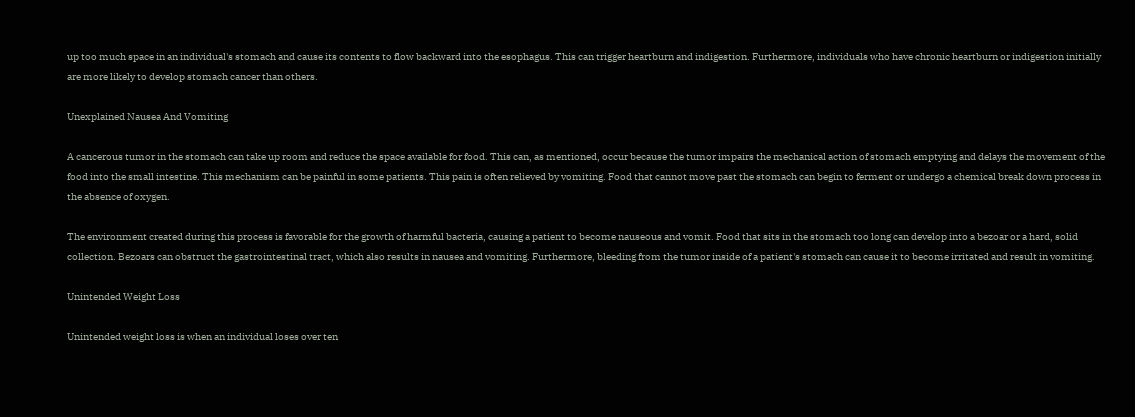up too much space in an individual's stomach and cause its contents to flow backward into the esophagus. This can trigger heartburn and indigestion. Furthermore, individuals who have chronic heartburn or indigestion initially are more likely to develop stomach cancer than others.

Unexplained Nausea And Vomiting

A cancerous tumor in the stomach can take up room and reduce the space available for food. This can, as mentioned, occur because the tumor impairs the mechanical action of stomach emptying and delays the movement of the food into the small intestine. This mechanism can be painful in some patients. This pain is often relieved by vomiting. Food that cannot move past the stomach can begin to ferment or undergo a chemical break down process in the absence of oxygen.

The environment created during this process is favorable for the growth of harmful bacteria, causing a patient to become nauseous and vomit. Food that sits in the stomach too long can develop into a bezoar or a hard, solid collection. Bezoars can obstruct the gastrointestinal tract, which also results in nausea and vomiting. Furthermore, bleeding from the tumor inside of a patient's stomach can cause it to become irritated and result in vomiting.

Unintended Weight Loss

Unintended weight loss is when an individual loses over ten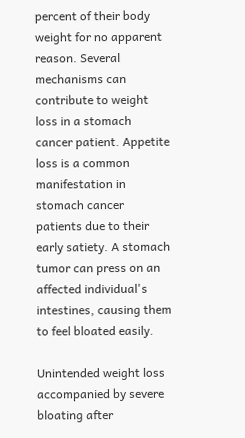percent of their body weight for no apparent reason. Several mechanisms can contribute to weight loss in a stomach cancer patient. Appetite loss is a common manifestation in stomach cancer patients due to their early satiety. A stomach tumor can press on an affected individual's intestines, causing them to feel bloated easily.

Unintended weight loss accompanied by severe bloating after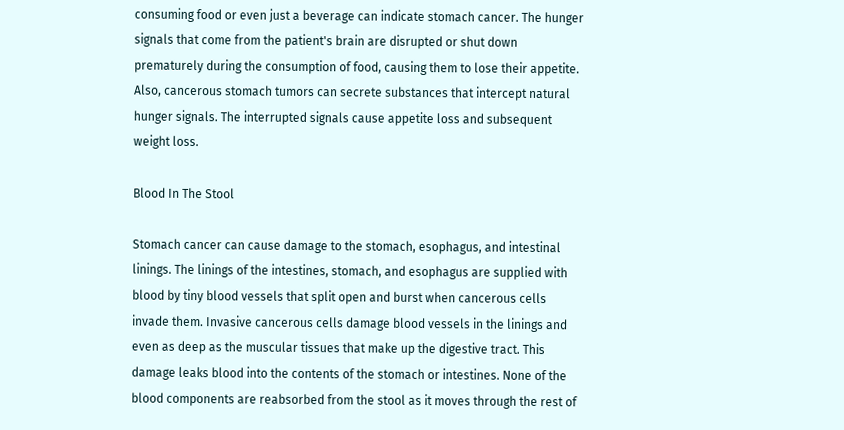consuming food or even just a beverage can indicate stomach cancer. The hunger signals that come from the patient's brain are disrupted or shut down prematurely during the consumption of food, causing them to lose their appetite. Also, cancerous stomach tumors can secrete substances that intercept natural hunger signals. The interrupted signals cause appetite loss and subsequent weight loss.

Blood In The Stool

Stomach cancer can cause damage to the stomach, esophagus, and intestinal linings. The linings of the intestines, stomach, and esophagus are supplied with blood by tiny blood vessels that split open and burst when cancerous cells invade them. Invasive cancerous cells damage blood vessels in the linings and even as deep as the muscular tissues that make up the digestive tract. This damage leaks blood into the contents of the stomach or intestines. None of the blood components are reabsorbed from the stool as it moves through the rest of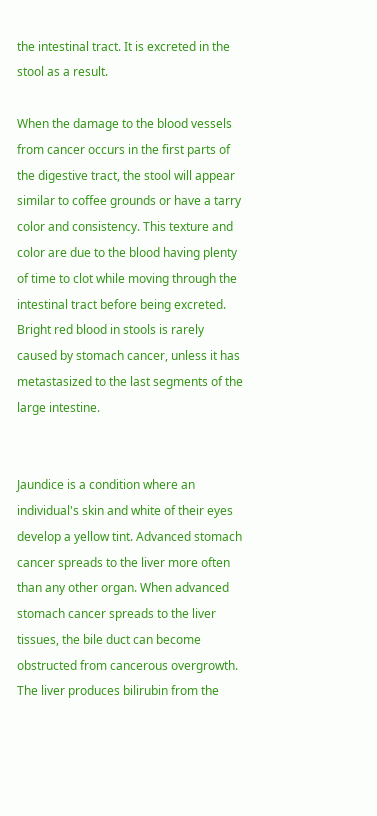the intestinal tract. It is excreted in the stool as a result.

When the damage to the blood vessels from cancer occurs in the first parts of the digestive tract, the stool will appear similar to coffee grounds or have a tarry color and consistency. This texture and color are due to the blood having plenty of time to clot while moving through the intestinal tract before being excreted. Bright red blood in stools is rarely caused by stomach cancer, unless it has metastasized to the last segments of the large intestine.


Jaundice is a condition where an individual's skin and white of their eyes develop a yellow tint. Advanced stomach cancer spreads to the liver more often than any other organ. When advanced stomach cancer spreads to the liver tissues, the bile duct can become obstructed from cancerous overgrowth. The liver produces bilirubin from the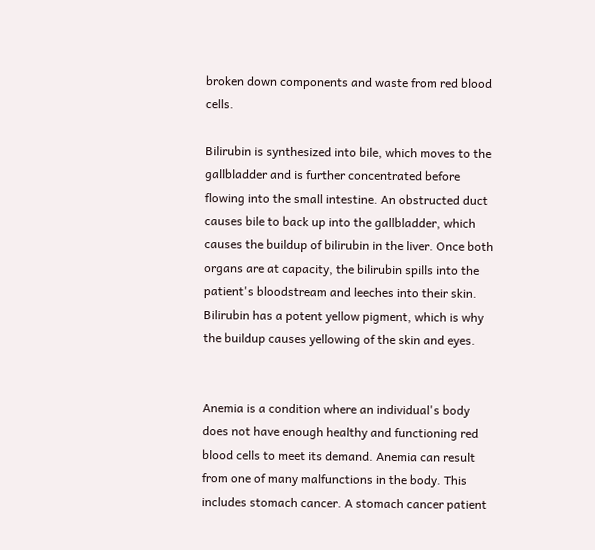broken down components and waste from red blood cells.

Bilirubin is synthesized into bile, which moves to the gallbladder and is further concentrated before flowing into the small intestine. An obstructed duct causes bile to back up into the gallbladder, which causes the buildup of bilirubin in the liver. Once both organs are at capacity, the bilirubin spills into the patient's bloodstream and leeches into their skin. Bilirubin has a potent yellow pigment, which is why the buildup causes yellowing of the skin and eyes.


Anemia is a condition where an individual's body does not have enough healthy and functioning red blood cells to meet its demand. Anemia can result from one of many malfunctions in the body. This includes stomach cancer. A stomach cancer patient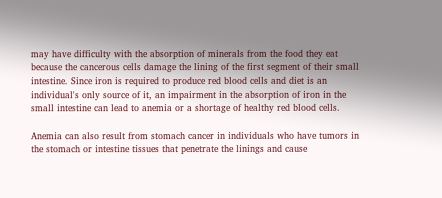may have difficulty with the absorption of minerals from the food they eat because the cancerous cells damage the lining of the first segment of their small intestine. Since iron is required to produce red blood cells and diet is an individual's only source of it, an impairment in the absorption of iron in the small intestine can lead to anemia or a shortage of healthy red blood cells.

Anemia can also result from stomach cancer in individuals who have tumors in the stomach or intestine tissues that penetrate the linings and cause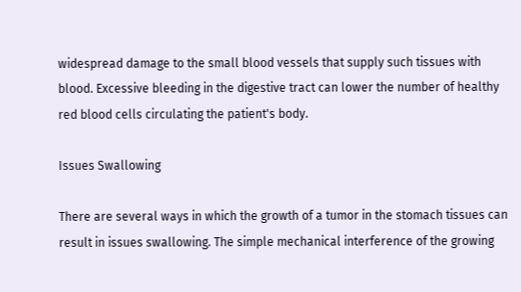widespread damage to the small blood vessels that supply such tissues with blood. Excessive bleeding in the digestive tract can lower the number of healthy red blood cells circulating the patient's body.

Issues Swallowing

There are several ways in which the growth of a tumor in the stomach tissues can result in issues swallowing. The simple mechanical interference of the growing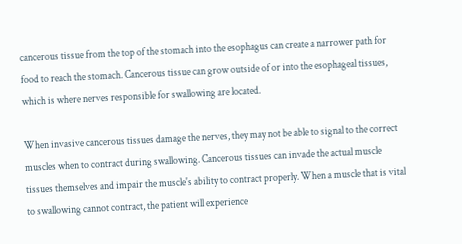cancerous tissue from the top of the stomach into the esophagus can create a narrower path for food to reach the stomach. Cancerous tissue can grow outside of or into the esophageal tissues, which is where nerves responsible for swallowing are located.

When invasive cancerous tissues damage the nerves, they may not be able to signal to the correct muscles when to contract during swallowing. Cancerous tissues can invade the actual muscle tissues themselves and impair the muscle's ability to contract properly. When a muscle that is vital to swallowing cannot contract, the patient will experience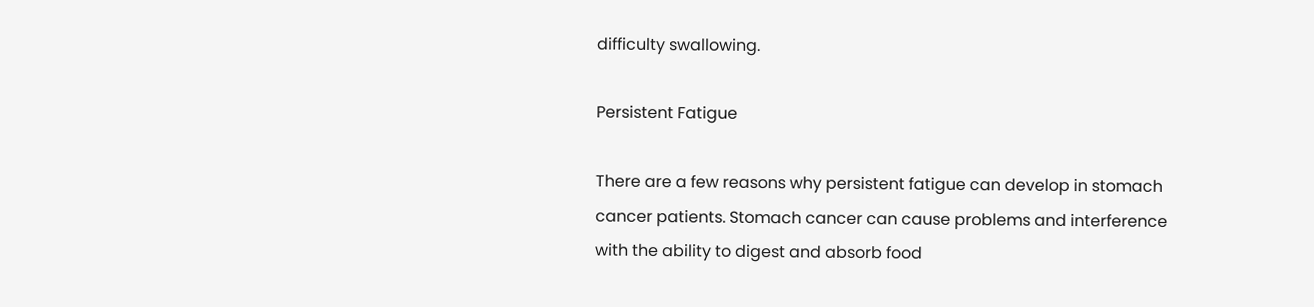difficulty swallowing.

Persistent Fatigue

There are a few reasons why persistent fatigue can develop in stomach cancer patients. Stomach cancer can cause problems and interference with the ability to digest and absorb food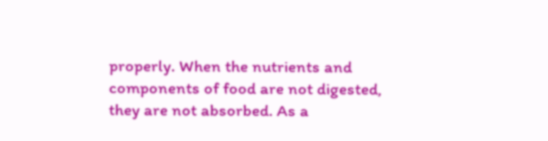properly. When the nutrients and components of food are not digested, they are not absorbed. As a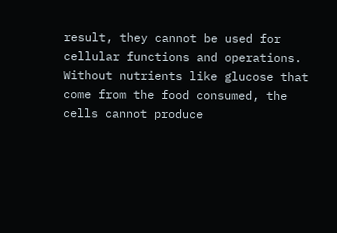result, they cannot be used for cellular functions and operations. Without nutrients like glucose that come from the food consumed, the cells cannot produce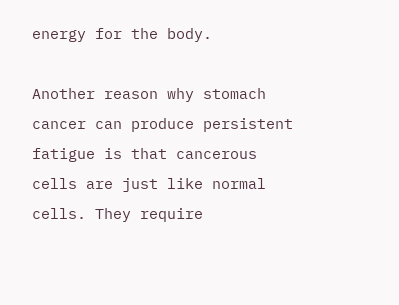energy for the body.

Another reason why stomach cancer can produce persistent fatigue is that cancerous cells are just like normal cells. They require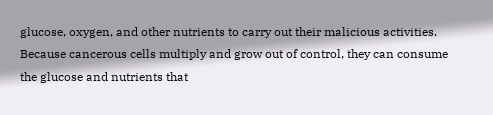glucose, oxygen, and other nutrients to carry out their malicious activities. Because cancerous cells multiply and grow out of control, they can consume the glucose and nutrients that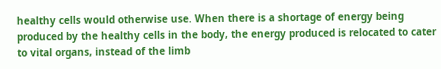healthy cells would otherwise use. When there is a shortage of energy being produced by the healthy cells in the body, the energy produced is relocated to cater to vital organs, instead of the limb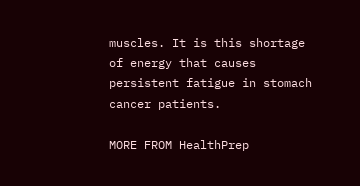muscles. It is this shortage of energy that causes persistent fatigue in stomach cancer patients.

MORE FROM HealthPrep